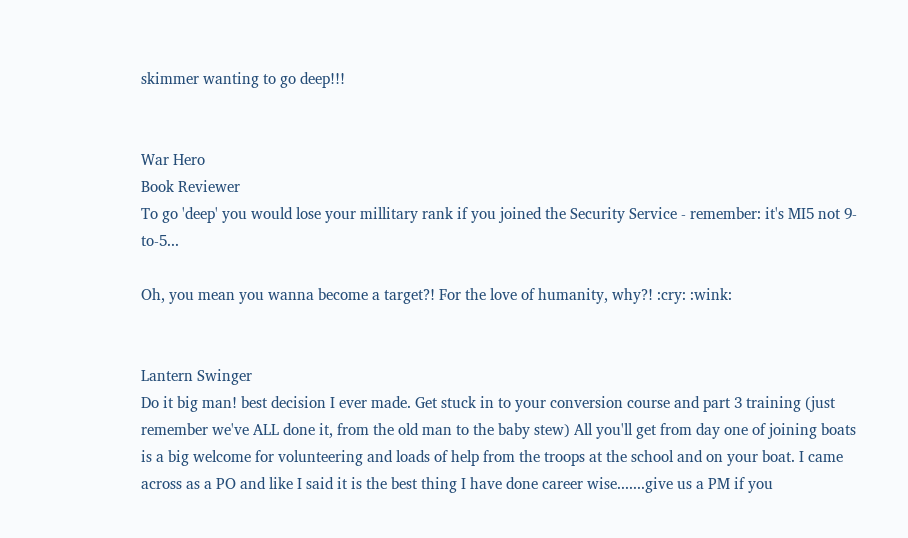skimmer wanting to go deep!!!


War Hero
Book Reviewer
To go 'deep' you would lose your millitary rank if you joined the Security Service - remember: it's MI5 not 9-to-5...

Oh, you mean you wanna become a target?! For the love of humanity, why?! :cry: :wink:


Lantern Swinger
Do it big man! best decision I ever made. Get stuck in to your conversion course and part 3 training (just remember we've ALL done it, from the old man to the baby stew) All you'll get from day one of joining boats is a big welcome for volunteering and loads of help from the troops at the school and on your boat. I came across as a PO and like I said it is the best thing I have done career wise.......give us a PM if you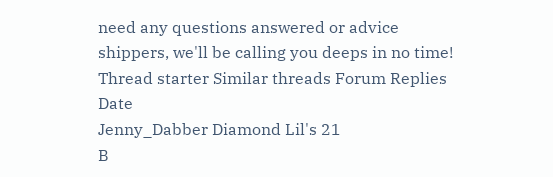need any questions answered or advice shippers, we'll be calling you deeps in no time!
Thread starter Similar threads Forum Replies Date
Jenny_Dabber Diamond Lil's 21
B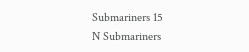Submariners 15
N Submariners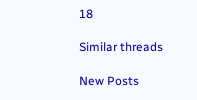18

Similar threads

New Posts